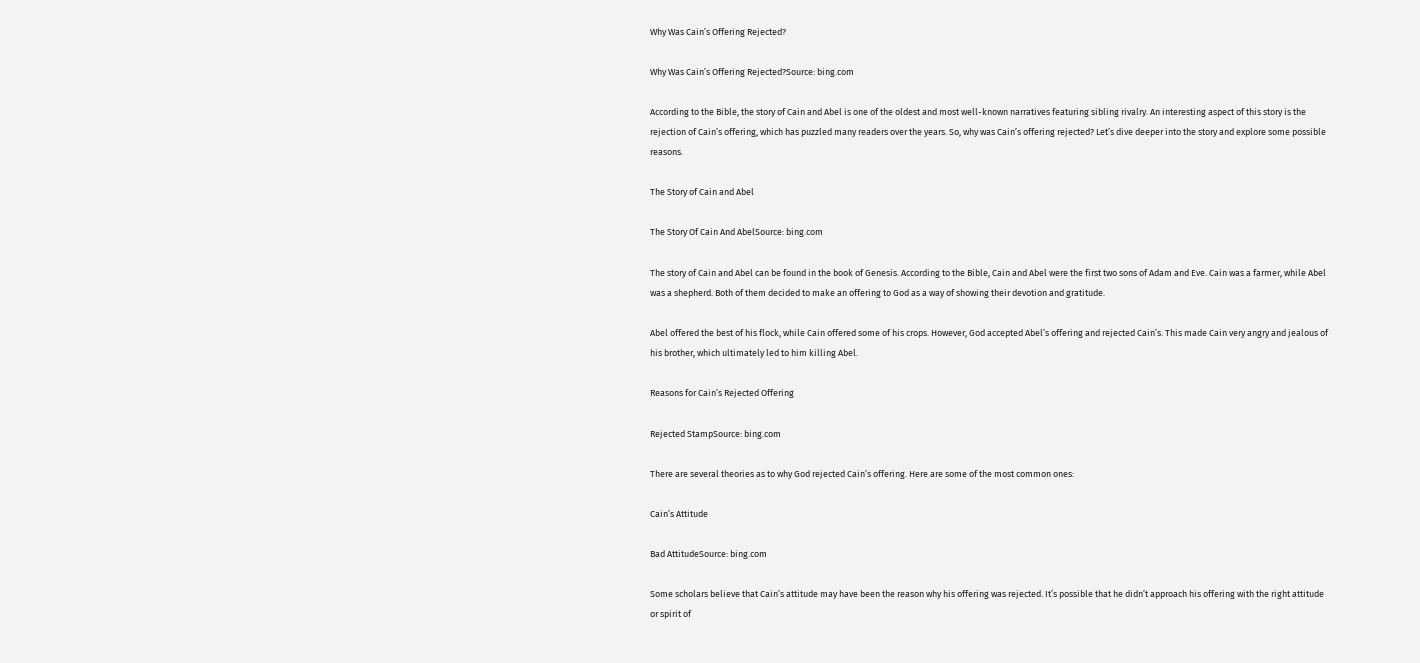Why Was Cain’s Offering Rejected?

Why Was Cain’s Offering Rejected?Source: bing.com

According to the Bible, the story of Cain and Abel is one of the oldest and most well-known narratives featuring sibling rivalry. An interesting aspect of this story is the rejection of Cain’s offering, which has puzzled many readers over the years. So, why was Cain’s offering rejected? Let’s dive deeper into the story and explore some possible reasons.

The Story of Cain and Abel

The Story Of Cain And AbelSource: bing.com

The story of Cain and Abel can be found in the book of Genesis. According to the Bible, Cain and Abel were the first two sons of Adam and Eve. Cain was a farmer, while Abel was a shepherd. Both of them decided to make an offering to God as a way of showing their devotion and gratitude.

Abel offered the best of his flock, while Cain offered some of his crops. However, God accepted Abel’s offering and rejected Cain’s. This made Cain very angry and jealous of his brother, which ultimately led to him killing Abel.

Reasons for Cain’s Rejected Offering

Rejected StampSource: bing.com

There are several theories as to why God rejected Cain’s offering. Here are some of the most common ones:

Cain’s Attitude

Bad AttitudeSource: bing.com

Some scholars believe that Cain’s attitude may have been the reason why his offering was rejected. It’s possible that he didn’t approach his offering with the right attitude or spirit of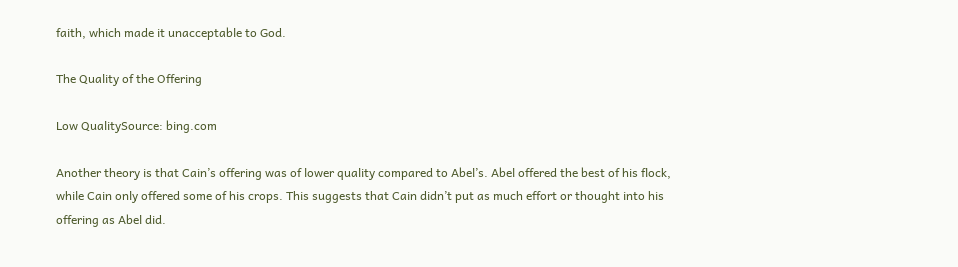faith, which made it unacceptable to God.

The Quality of the Offering

Low QualitySource: bing.com

Another theory is that Cain’s offering was of lower quality compared to Abel’s. Abel offered the best of his flock, while Cain only offered some of his crops. This suggests that Cain didn’t put as much effort or thought into his offering as Abel did.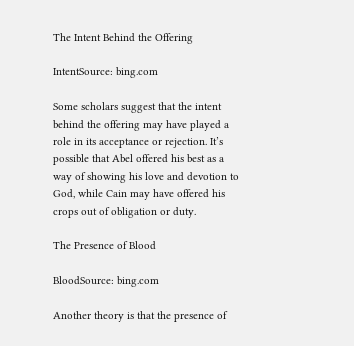The Intent Behind the Offering

IntentSource: bing.com

Some scholars suggest that the intent behind the offering may have played a role in its acceptance or rejection. It’s possible that Abel offered his best as a way of showing his love and devotion to God, while Cain may have offered his crops out of obligation or duty.

The Presence of Blood

BloodSource: bing.com

Another theory is that the presence of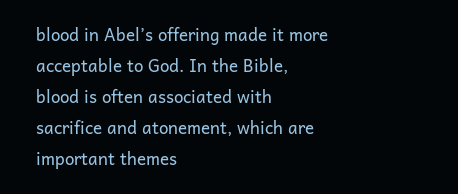blood in Abel’s offering made it more acceptable to God. In the Bible, blood is often associated with sacrifice and atonement, which are important themes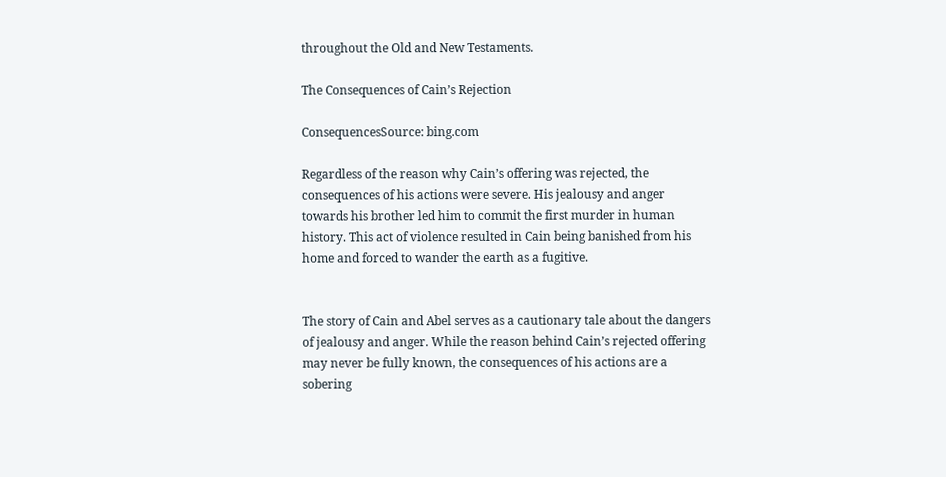throughout the Old and New Testaments.

The Consequences of Cain’s Rejection

ConsequencesSource: bing.com

Regardless of the reason why Cain’s offering was rejected, the consequences of his actions were severe. His jealousy and anger towards his brother led him to commit the first murder in human history. This act of violence resulted in Cain being banished from his home and forced to wander the earth as a fugitive.


The story of Cain and Abel serves as a cautionary tale about the dangers of jealousy and anger. While the reason behind Cain’s rejected offering may never be fully known, the consequences of his actions are a sobering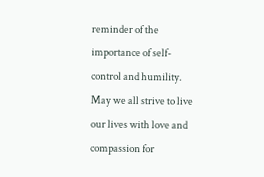reminder of the importance of self-control and humility. May we all strive to live our lives with love and compassion for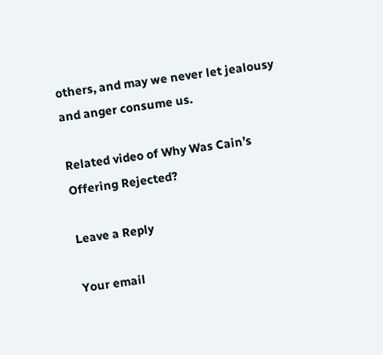others, and may we never let jealousy and anger consume us.

Related video of Why Was Cain’s Offering Rejected?

Leave a Reply

Your email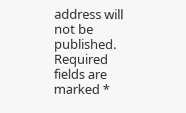address will not be published. Required fields are marked *